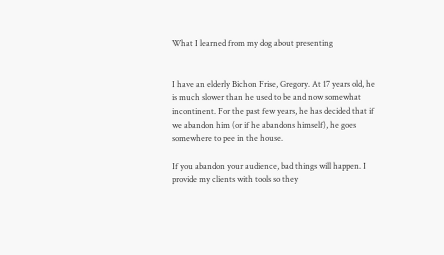What I learned from my dog about presenting


I have an elderly Bichon Frise, Gregory. At 17 years old, he is much slower than he used to be and now somewhat incontinent. For the past few years, he has decided that if we abandon him (or if he abandons himself), he goes somewhere to pee in the house.

If you abandon your audience, bad things will happen. I provide my clients with tools so they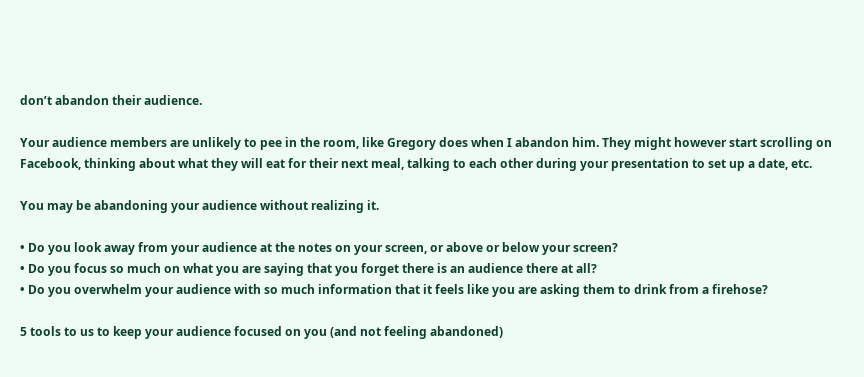don’t abandon their audience.

Your audience members are unlikely to pee in the room, like Gregory does when I abandon him. They might however start scrolling on Facebook, thinking about what they will eat for their next meal, talking to each other during your presentation to set up a date, etc.

You may be abandoning your audience without realizing it.

• Do you look away from your audience at the notes on your screen, or above or below your screen?
• Do you focus so much on what you are saying that you forget there is an audience there at all?
• Do you overwhelm your audience with so much information that it feels like you are asking them to drink from a firehose?

5 tools to us to keep your audience focused on you (and not feeling abandoned)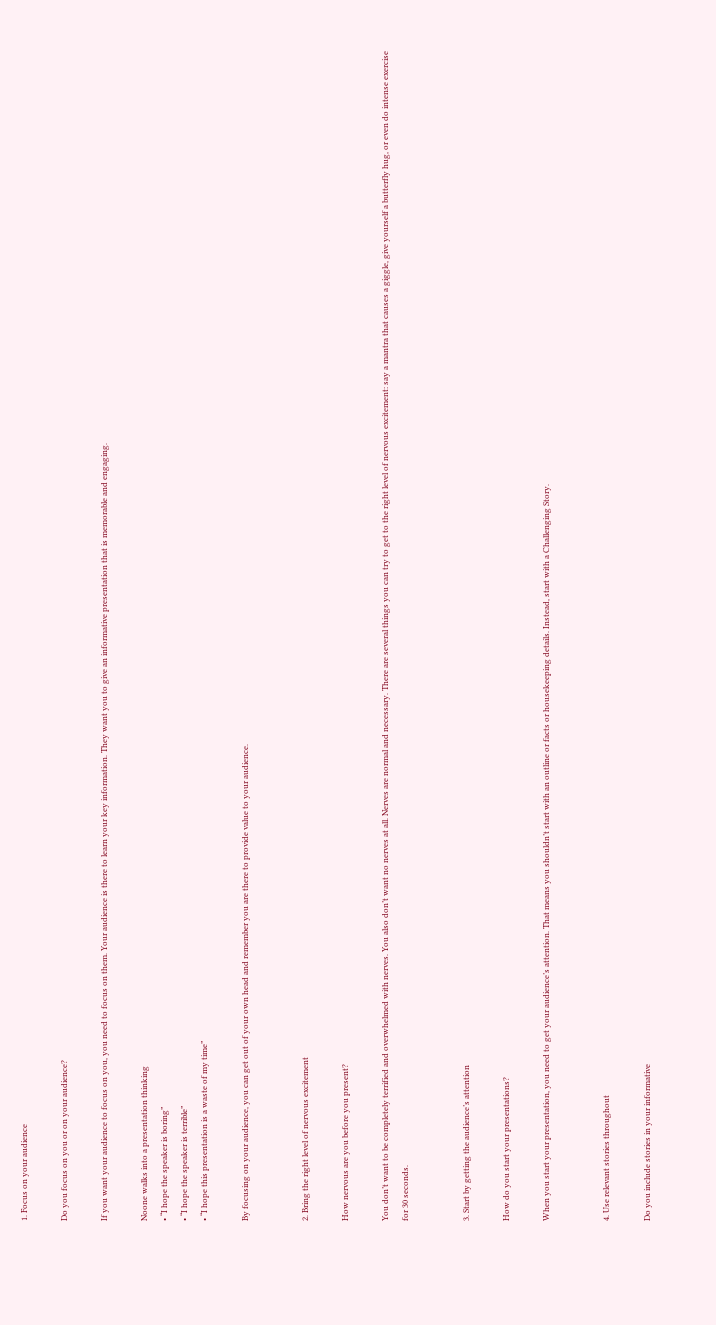1. Focus on your audience

Do you focus on you or on your audience?

If you want your audience to focus on you, you need to focus on them. Your audience is there to learn your key information. They want you to give an informative presentation that is memorable and engaging.

Noone walks into a presentation thinking
• “I hope the speaker is boring”
• “I hope the speaker is terrible”
• “I hope this presentation is a waste of my time”

By focusing on your audience, you can get out of your own head and remember you are there to provide value to your audience.


2. Bring the right level of nervous excitement

How nervous are you before you present?

You don’t want to be completely terrified and overwhelmed with nerves. You also don’t want no nerves at all. Nerves are normal and necessary. There are several things you can try to get to the right level of nervous excitement: say a mantra that causes a giggle, give yourself a butterfly hug, or even do intense exercise for 30 seconds.


3. Start by getting the audience’s attention

How do you start your presentations?

When you start your presentation, you need to get your audience’s attention. That means you shouldn’t start with an outline or facts or housekeeping details. Instead, start with a Challenging Story.


4. Use relevant stories throughout

Do you include stories in your informative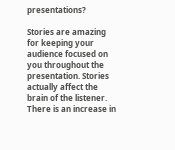presentations?

Stories are amazing for keeping your audience focused on you throughout the presentation. Stories actually affect the brain of the listener. There is an increase in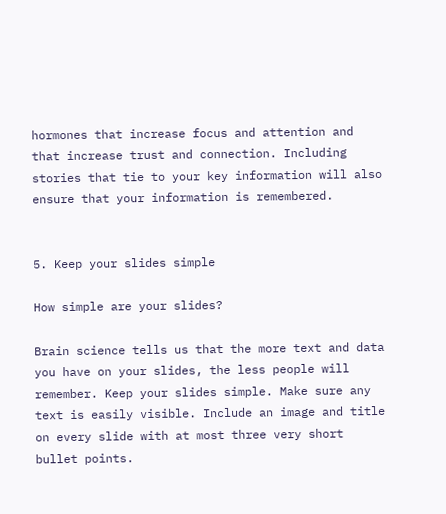hormones that increase focus and attention and that increase trust and connection. Including stories that tie to your key information will also ensure that your information is remembered.


5. Keep your slides simple

How simple are your slides?

Brain science tells us that the more text and data you have on your slides, the less people will remember. Keep your slides simple. Make sure any text is easily visible. Include an image and title on every slide with at most three very short bullet points.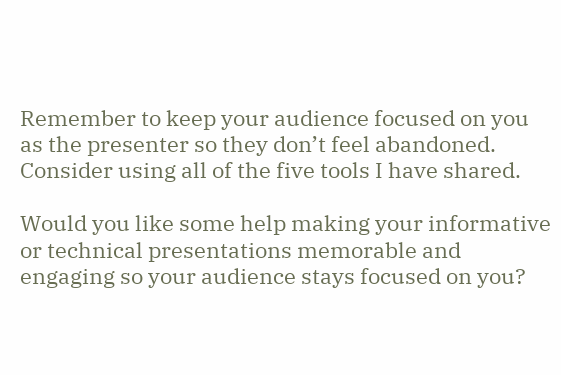Remember to keep your audience focused on you as the presenter so they don’t feel abandoned. Consider using all of the five tools I have shared.

Would you like some help making your informative or technical presentations memorable and engaging so your audience stays focused on you?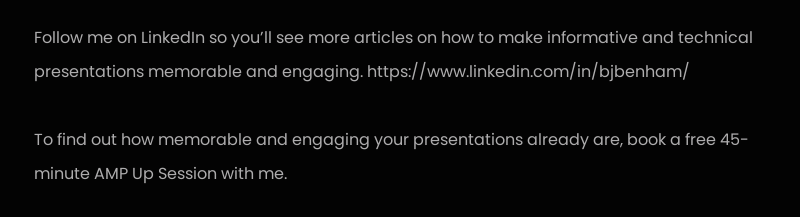Follow me on LinkedIn so you’ll see more articles on how to make informative and technical presentations memorable and engaging. https://www.linkedin.com/in/bjbenham/

To find out how memorable and engaging your presentations already are, book a free 45-minute AMP Up Session with me.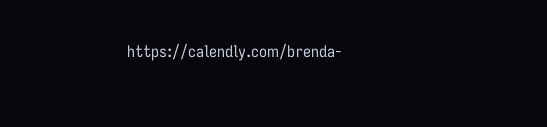https://calendly.com/brenda-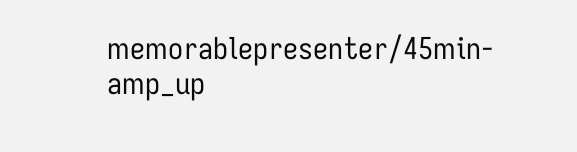memorablepresenter/45min-amp_up